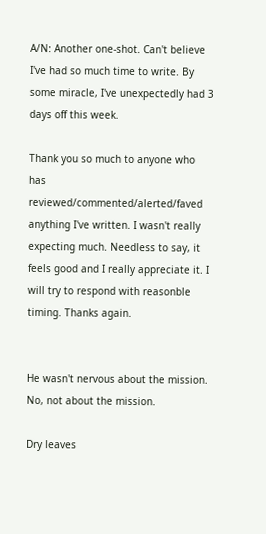A/N: Another one-shot. Can't believe I've had so much time to write. By some miracle, I've unexpectedly had 3 days off this week.

Thank you so much to anyone who has reviewed/commented/alerted/faved anything I've written. I wasn't really expecting much. Needless to say, it feels good and I really appreciate it. I will try to respond with reasonble timing. Thanks again.


He wasn't nervous about the mission. No, not about the mission.

Dry leaves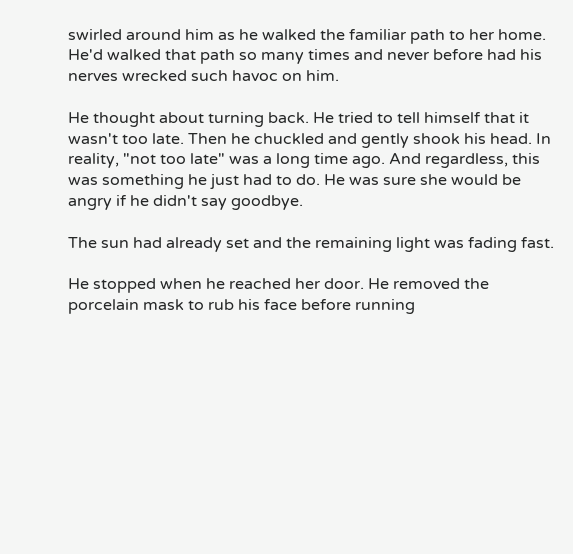swirled around him as he walked the familiar path to her home. He'd walked that path so many times and never before had his nerves wrecked such havoc on him.

He thought about turning back. He tried to tell himself that it wasn't too late. Then he chuckled and gently shook his head. In reality, "not too late" was a long time ago. And regardless, this was something he just had to do. He was sure she would be angry if he didn't say goodbye.

The sun had already set and the remaining light was fading fast.

He stopped when he reached her door. He removed the porcelain mask to rub his face before running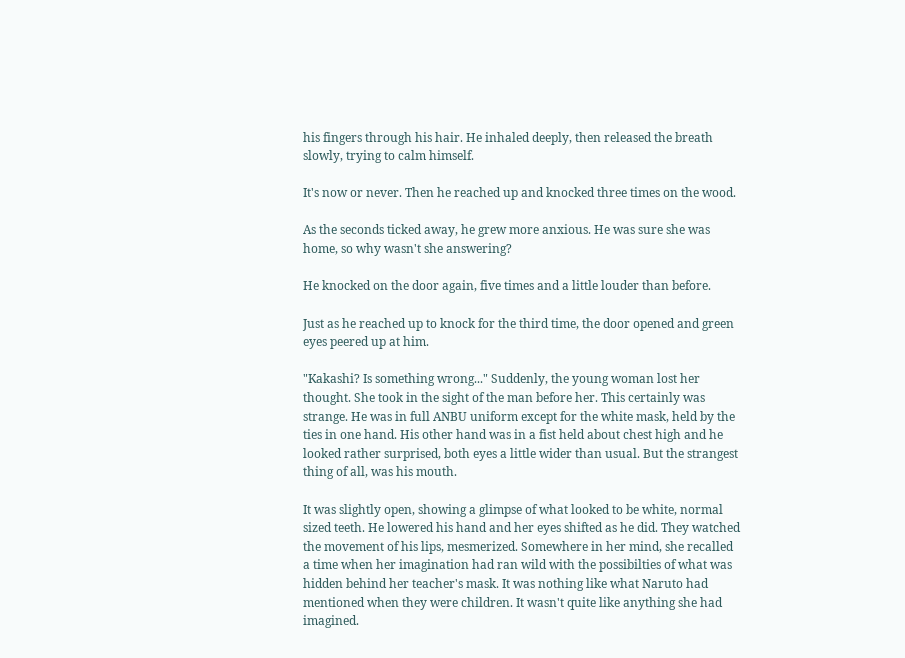his fingers through his hair. He inhaled deeply, then released the breath slowly, trying to calm himself.

It's now or never. Then he reached up and knocked three times on the wood.

As the seconds ticked away, he grew more anxious. He was sure she was home, so why wasn't she answering?

He knocked on the door again, five times and a little louder than before.

Just as he reached up to knock for the third time, the door opened and green eyes peered up at him.

"Kakashi? Is something wrong..." Suddenly, the young woman lost her thought. She took in the sight of the man before her. This certainly was strange. He was in full ANBU uniform except for the white mask, held by the ties in one hand. His other hand was in a fist held about chest high and he looked rather surprised, both eyes a little wider than usual. But the strangest thing of all, was his mouth.

It was slightly open, showing a glimpse of what looked to be white, normal sized teeth. He lowered his hand and her eyes shifted as he did. They watched the movement of his lips, mesmerized. Somewhere in her mind, she recalled a time when her imagination had ran wild with the possibilties of what was hidden behind her teacher's mask. It was nothing like what Naruto had mentioned when they were children. It wasn't quite like anything she had imagined.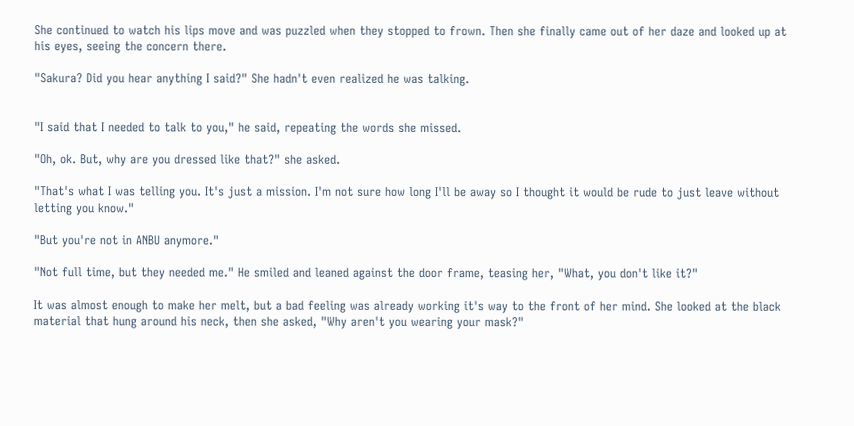She continued to watch his lips move and was puzzled when they stopped to frown. Then she finally came out of her daze and looked up at his eyes, seeing the concern there.

"Sakura? Did you hear anything I said?" She hadn't even realized he was talking.


"I said that I needed to talk to you," he said, repeating the words she missed.

"Oh, ok. But, why are you dressed like that?" she asked.

"That's what I was telling you. It's just a mission. I'm not sure how long I'll be away so I thought it would be rude to just leave without letting you know."

"But you're not in ANBU anymore."

"Not full time, but they needed me." He smiled and leaned against the door frame, teasing her, "What, you don't like it?"

It was almost enough to make her melt, but a bad feeling was already working it's way to the front of her mind. She looked at the black material that hung around his neck, then she asked, "Why aren't you wearing your mask?"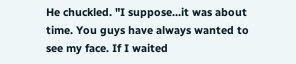He chuckled. "I suppose...it was about time. You guys have always wanted to see my face. If I waited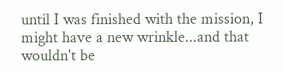until I was finished with the mission, I might have a new wrinkle...and that wouldn't be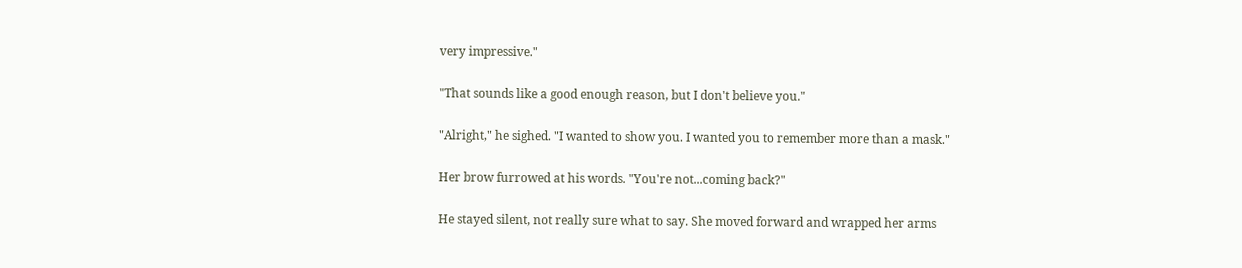very impressive."

"That sounds like a good enough reason, but I don't believe you."

"Alright," he sighed. "I wanted to show you. I wanted you to remember more than a mask."

Her brow furrowed at his words. "You're not...coming back?"

He stayed silent, not really sure what to say. She moved forward and wrapped her arms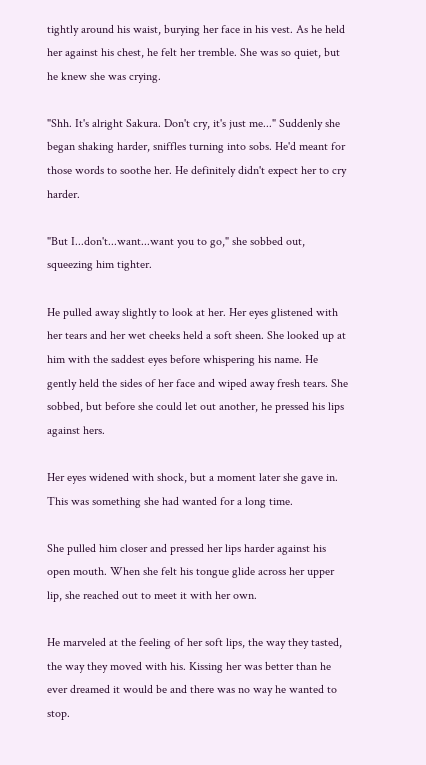tightly around his waist, burying her face in his vest. As he held her against his chest, he felt her tremble. She was so quiet, but he knew she was crying.

"Shh. It's alright Sakura. Don't cry, it's just me..." Suddenly she began shaking harder, sniffles turning into sobs. He'd meant for those words to soothe her. He definitely didn't expect her to cry harder.

"But I...don't...want...want you to go," she sobbed out, squeezing him tighter.

He pulled away slightly to look at her. Her eyes glistened with her tears and her wet cheeks held a soft sheen. She looked up at him with the saddest eyes before whispering his name. He gently held the sides of her face and wiped away fresh tears. She sobbed, but before she could let out another, he pressed his lips against hers.

Her eyes widened with shock, but a moment later she gave in. This was something she had wanted for a long time.

She pulled him closer and pressed her lips harder against his open mouth. When she felt his tongue glide across her upper lip, she reached out to meet it with her own.

He marveled at the feeling of her soft lips, the way they tasted, the way they moved with his. Kissing her was better than he ever dreamed it would be and there was no way he wanted to stop.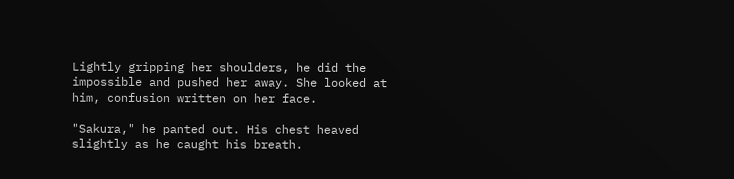Lightly gripping her shoulders, he did the impossible and pushed her away. She looked at him, confusion written on her face.

"Sakura," he panted out. His chest heaved slightly as he caught his breath.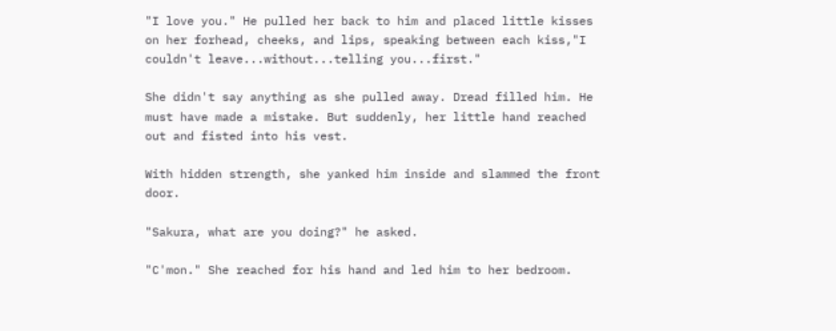"I love you." He pulled her back to him and placed little kisses on her forhead, cheeks, and lips, speaking between each kiss,"I couldn't leave...without...telling you...first."

She didn't say anything as she pulled away. Dread filled him. He must have made a mistake. But suddenly, her little hand reached out and fisted into his vest.

With hidden strength, she yanked him inside and slammed the front door.

"Sakura, what are you doing?" he asked.

"C'mon." She reached for his hand and led him to her bedroom.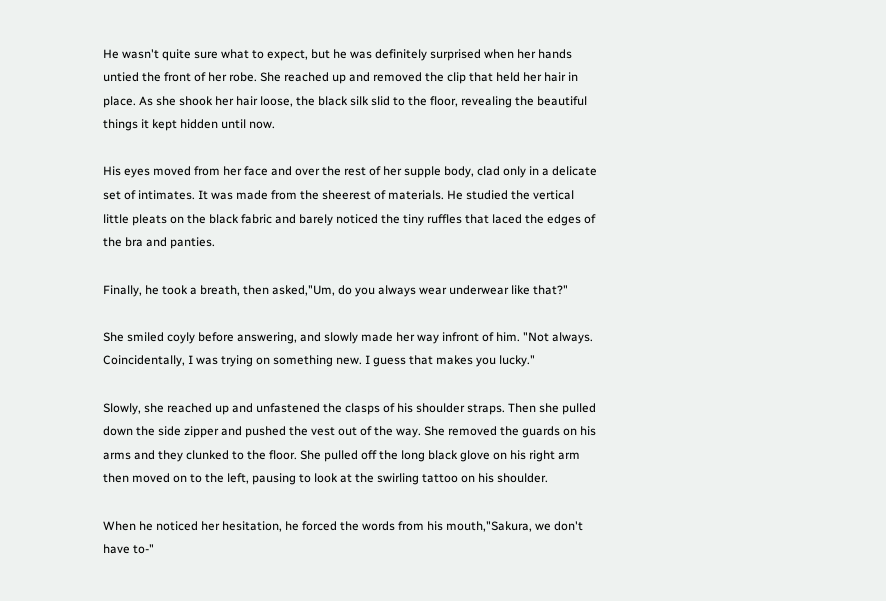He wasn't quite sure what to expect, but he was definitely surprised when her hands untied the front of her robe. She reached up and removed the clip that held her hair in place. As she shook her hair loose, the black silk slid to the floor, revealing the beautiful things it kept hidden until now.

His eyes moved from her face and over the rest of her supple body, clad only in a delicate set of intimates. It was made from the sheerest of materials. He studied the vertical little pleats on the black fabric and barely noticed the tiny ruffles that laced the edges of the bra and panties.

Finally, he took a breath, then asked,"Um, do you always wear underwear like that?"

She smiled coyly before answering, and slowly made her way infront of him. "Not always. Coincidentally, I was trying on something new. I guess that makes you lucky."

Slowly, she reached up and unfastened the clasps of his shoulder straps. Then she pulled down the side zipper and pushed the vest out of the way. She removed the guards on his arms and they clunked to the floor. She pulled off the long black glove on his right arm then moved on to the left, pausing to look at the swirling tattoo on his shoulder.

When he noticed her hesitation, he forced the words from his mouth,"Sakura, we don't have to-"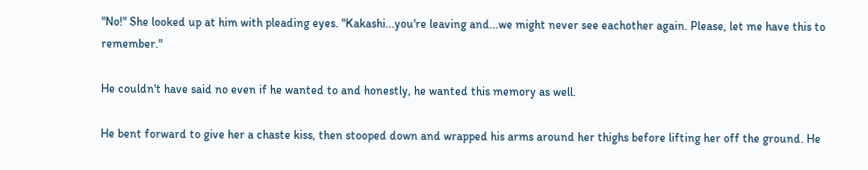"No!" She looked up at him with pleading eyes. "Kakashi...you're leaving and...we might never see eachother again. Please, let me have this to remember."

He couldn't have said no even if he wanted to and honestly, he wanted this memory as well.

He bent forward to give her a chaste kiss, then stooped down and wrapped his arms around her thighs before lifting her off the ground. He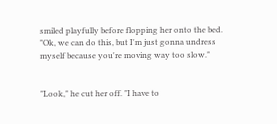smiled playfully before flopping her onto the bed. "Ok, we can do this, but I'm just gonna undress myself because you're moving way too slow."


"Look," he cut her off. "I have to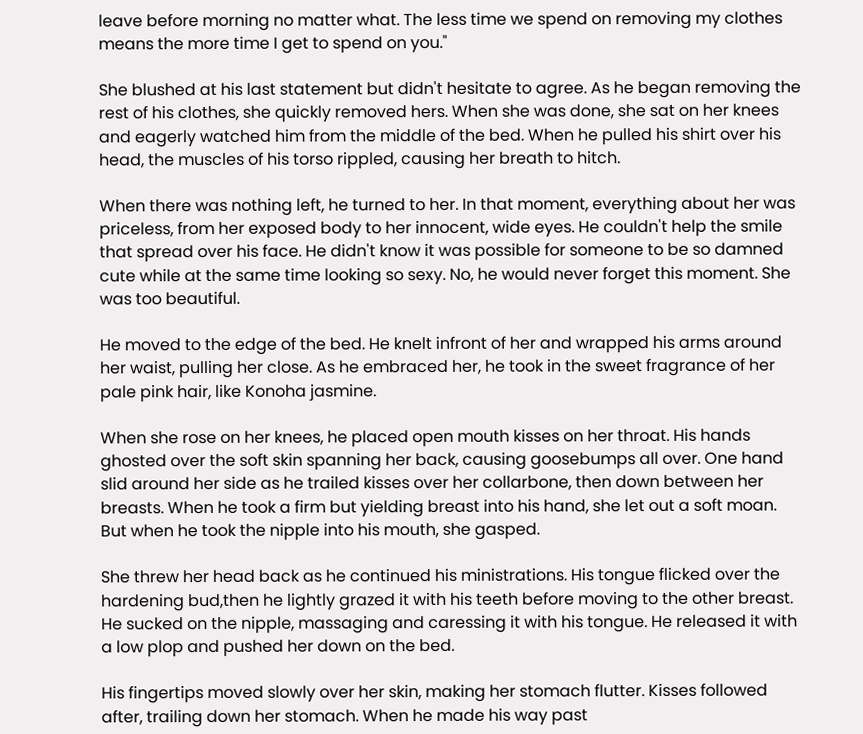leave before morning no matter what. The less time we spend on removing my clothes means the more time I get to spend on you."

She blushed at his last statement but didn't hesitate to agree. As he began removing the rest of his clothes, she quickly removed hers. When she was done, she sat on her knees and eagerly watched him from the middle of the bed. When he pulled his shirt over his head, the muscles of his torso rippled, causing her breath to hitch.

When there was nothing left, he turned to her. In that moment, everything about her was priceless, from her exposed body to her innocent, wide eyes. He couldn't help the smile that spread over his face. He didn't know it was possible for someone to be so damned cute while at the same time looking so sexy. No, he would never forget this moment. She was too beautiful.

He moved to the edge of the bed. He knelt infront of her and wrapped his arms around her waist, pulling her close. As he embraced her, he took in the sweet fragrance of her pale pink hair, like Konoha jasmine.

When she rose on her knees, he placed open mouth kisses on her throat. His hands ghosted over the soft skin spanning her back, causing goosebumps all over. One hand slid around her side as he trailed kisses over her collarbone, then down between her breasts. When he took a firm but yielding breast into his hand, she let out a soft moan. But when he took the nipple into his mouth, she gasped.

She threw her head back as he continued his ministrations. His tongue flicked over the hardening bud,then he lightly grazed it with his teeth before moving to the other breast. He sucked on the nipple, massaging and caressing it with his tongue. He released it with a low plop and pushed her down on the bed.

His fingertips moved slowly over her skin, making her stomach flutter. Kisses followed after, trailing down her stomach. When he made his way past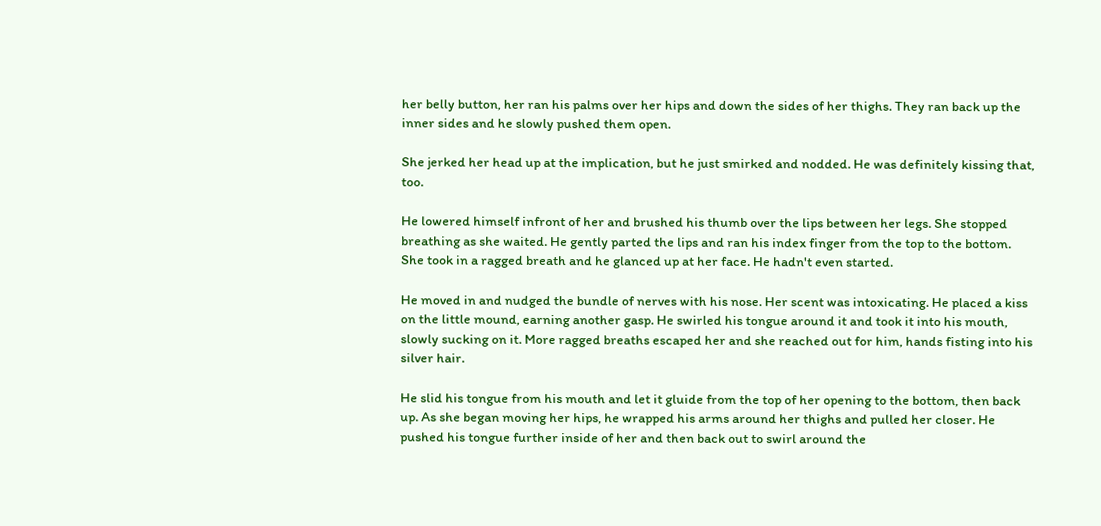her belly button, her ran his palms over her hips and down the sides of her thighs. They ran back up the inner sides and he slowly pushed them open.

She jerked her head up at the implication, but he just smirked and nodded. He was definitely kissing that, too.

He lowered himself infront of her and brushed his thumb over the lips between her legs. She stopped breathing as she waited. He gently parted the lips and ran his index finger from the top to the bottom. She took in a ragged breath and he glanced up at her face. He hadn't even started.

He moved in and nudged the bundle of nerves with his nose. Her scent was intoxicating. He placed a kiss on the little mound, earning another gasp. He swirled his tongue around it and took it into his mouth, slowly sucking on it. More ragged breaths escaped her and she reached out for him, hands fisting into his silver hair.

He slid his tongue from his mouth and let it gluide from the top of her opening to the bottom, then back up. As she began moving her hips, he wrapped his arms around her thighs and pulled her closer. He pushed his tongue further inside of her and then back out to swirl around the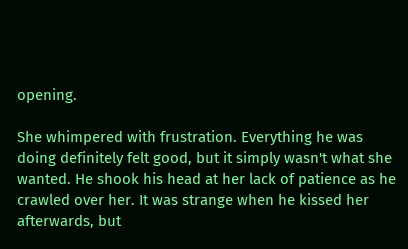opening.

She whimpered with frustration. Everything he was doing definitely felt good, but it simply wasn't what she wanted. He shook his head at her lack of patience as he crawled over her. It was strange when he kissed her afterwards, but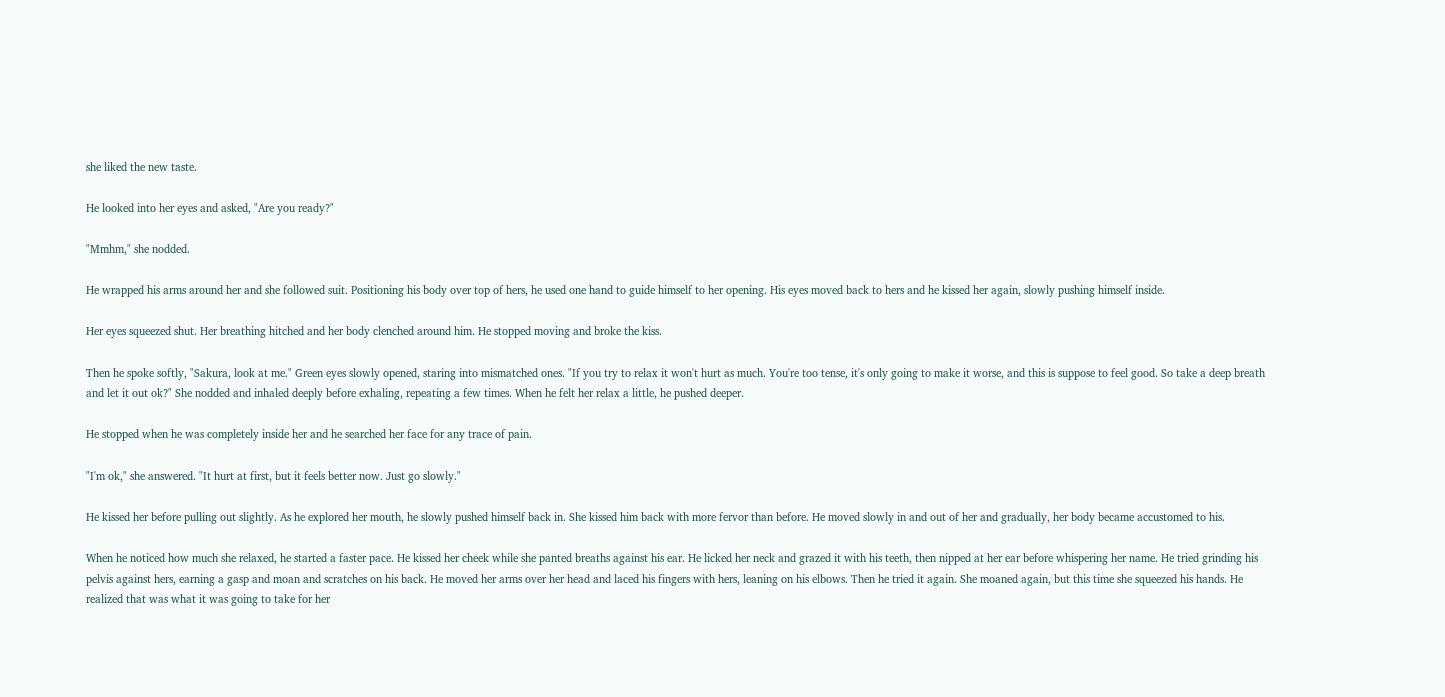she liked the new taste.

He looked into her eyes and asked, "Are you ready?"

"Mmhm," she nodded.

He wrapped his arms around her and she followed suit. Positioning his body over top of hers, he used one hand to guide himself to her opening. His eyes moved back to hers and he kissed her again, slowly pushing himself inside.

Her eyes squeezed shut. Her breathing hitched and her body clenched around him. He stopped moving and broke the kiss.

Then he spoke softly, "Sakura, look at me." Green eyes slowly opened, staring into mismatched ones. "If you try to relax it won't hurt as much. You're too tense, it's only going to make it worse, and this is suppose to feel good. So take a deep breath and let it out ok?" She nodded and inhaled deeply before exhaling, repeating a few times. When he felt her relax a little, he pushed deeper.

He stopped when he was completely inside her and he searched her face for any trace of pain.

"I'm ok," she answered. "It hurt at first, but it feels better now. Just go slowly."

He kissed her before pulling out slightly. As he explored her mouth, he slowly pushed himself back in. She kissed him back with more fervor than before. He moved slowly in and out of her and gradually, her body became accustomed to his.

When he noticed how much she relaxed, he started a faster pace. He kissed her cheek while she panted breaths against his ear. He licked her neck and grazed it with his teeth, then nipped at her ear before whispering her name. He tried grinding his pelvis against hers, earning a gasp and moan and scratches on his back. He moved her arms over her head and laced his fingers with hers, leaning on his elbows. Then he tried it again. She moaned again, but this time she squeezed his hands. He realized that was what it was going to take for her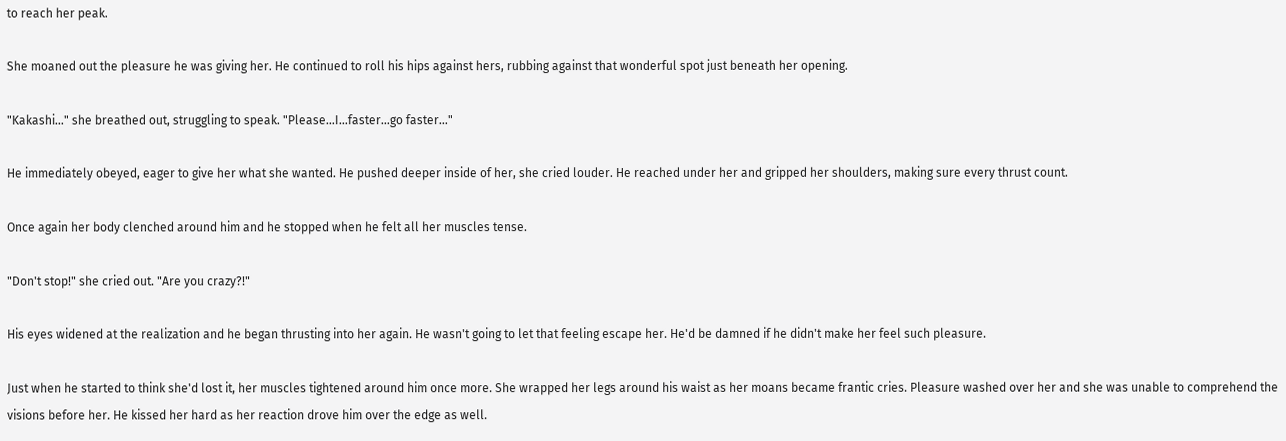to reach her peak.

She moaned out the pleasure he was giving her. He continued to roll his hips against hers, rubbing against that wonderful spot just beneath her opening.

"Kakashi..." she breathed out, struggling to speak. "Please...I...faster...go faster..."

He immediately obeyed, eager to give her what she wanted. He pushed deeper inside of her, she cried louder. He reached under her and gripped her shoulders, making sure every thrust count.

Once again her body clenched around him and he stopped when he felt all her muscles tense.

"Don't stop!" she cried out. "Are you crazy?!"

His eyes widened at the realization and he began thrusting into her again. He wasn't going to let that feeling escape her. He'd be damned if he didn't make her feel such pleasure.

Just when he started to think she'd lost it, her muscles tightened around him once more. She wrapped her legs around his waist as her moans became frantic cries. Pleasure washed over her and she was unable to comprehend the visions before her. He kissed her hard as her reaction drove him over the edge as well.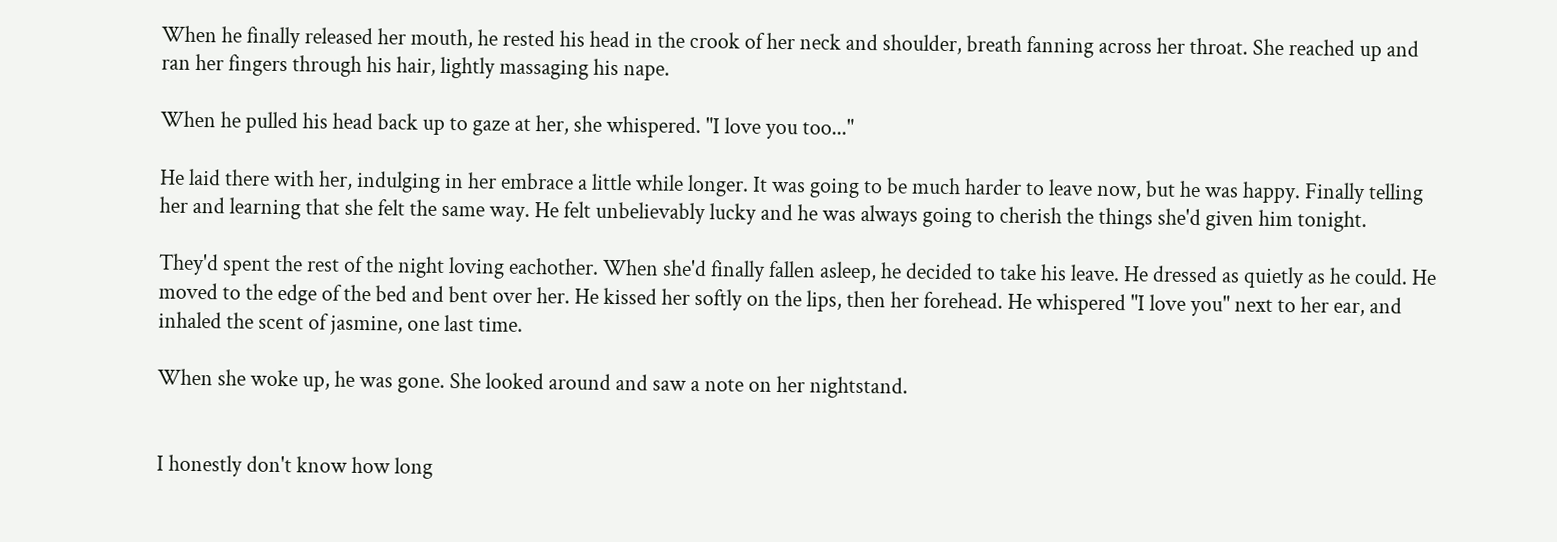When he finally released her mouth, he rested his head in the crook of her neck and shoulder, breath fanning across her throat. She reached up and ran her fingers through his hair, lightly massaging his nape.

When he pulled his head back up to gaze at her, she whispered. "I love you too..."

He laid there with her, indulging in her embrace a little while longer. It was going to be much harder to leave now, but he was happy. Finally telling her and learning that she felt the same way. He felt unbelievably lucky and he was always going to cherish the things she'd given him tonight.

They'd spent the rest of the night loving eachother. When she'd finally fallen asleep, he decided to take his leave. He dressed as quietly as he could. He moved to the edge of the bed and bent over her. He kissed her softly on the lips, then her forehead. He whispered "I love you" next to her ear, and inhaled the scent of jasmine, one last time.

When she woke up, he was gone. She looked around and saw a note on her nightstand.


I honestly don't know how long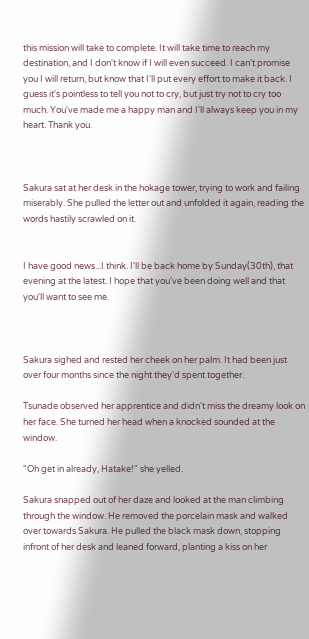this mission will take to complete. It will take time to reach my destination, and I don't know if I will even succeed. I can't promise you I will return, but know that I'll put every effort to make it back. I guess it's pointless to tell you not to cry, but just try not to cry too much. You've made me a happy man and I'll always keep you in my heart. Thank you.



Sakura sat at her desk in the hokage tower, trying to work and failing miserably. She pulled the letter out and unfolded it again, reading the words hastily scrawled on it.


I have good news...I think. I'll be back home by Sunday(30th), that evening at the latest. I hope that you've been doing well and that you'll want to see me.



Sakura sighed and rested her cheek on her palm. It had been just over four months since the night they'd spent together.

Tsunade observed her apprentice and didn't miss the dreamy look on her face. She turned her head when a knocked sounded at the window.

"Oh get in already, Hatake!" she yelled.

Sakura snapped out of her daze and looked at the man climbing through the window. He removed the porcelain mask and walked over towards Sakura. He pulled the black mask down, stopping infront of her desk and leaned forward, planting a kiss on her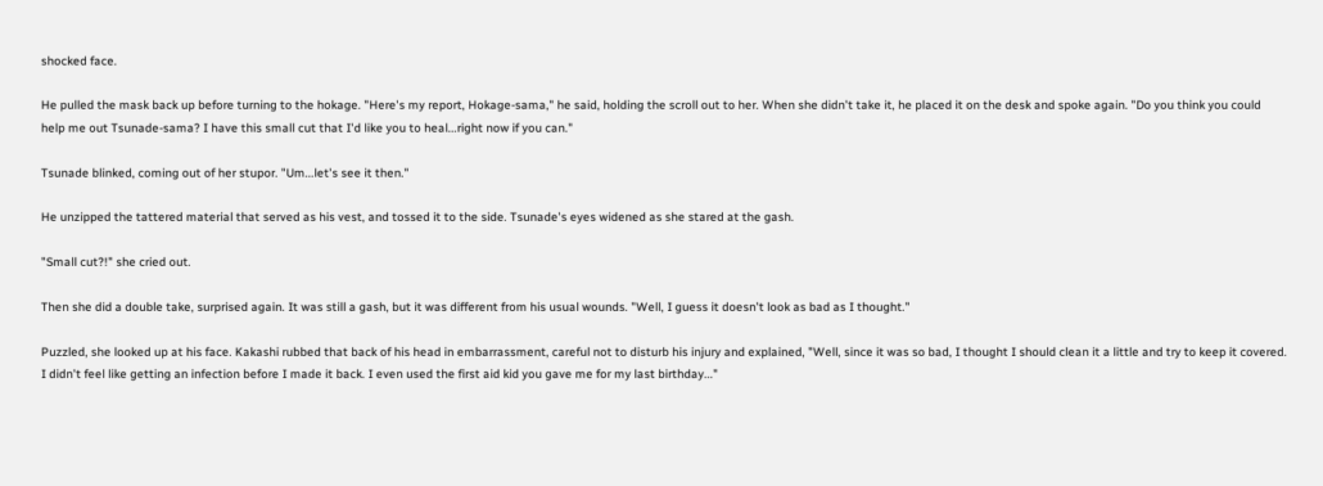shocked face.

He pulled the mask back up before turning to the hokage. "Here's my report, Hokage-sama," he said, holding the scroll out to her. When she didn't take it, he placed it on the desk and spoke again. "Do you think you could help me out Tsunade-sama? I have this small cut that I'd like you to heal...right now if you can."

Tsunade blinked, coming out of her stupor. "Um...let's see it then."

He unzipped the tattered material that served as his vest, and tossed it to the side. Tsunade's eyes widened as she stared at the gash.

"Small cut?!" she cried out.

Then she did a double take, surprised again. It was still a gash, but it was different from his usual wounds. "Well, I guess it doesn't look as bad as I thought."

Puzzled, she looked up at his face. Kakashi rubbed that back of his head in embarrassment, careful not to disturb his injury and explained, "Well, since it was so bad, I thought I should clean it a little and try to keep it covered. I didn't feel like getting an infection before I made it back. I even used the first aid kid you gave me for my last birthday..."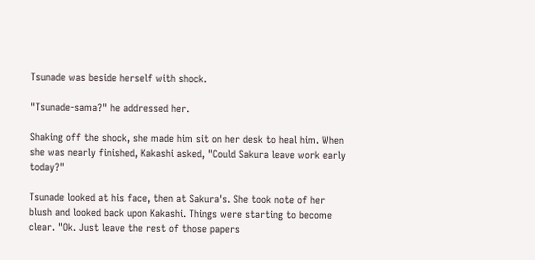Tsunade was beside herself with shock.

"Tsunade-sama?" he addressed her.

Shaking off the shock, she made him sit on her desk to heal him. When she was nearly finished, Kakashi asked, "Could Sakura leave work early today?"

Tsunade looked at his face, then at Sakura's. She took note of her blush and looked back upon Kakashi. Things were starting to become clear. "Ok. Just leave the rest of those papers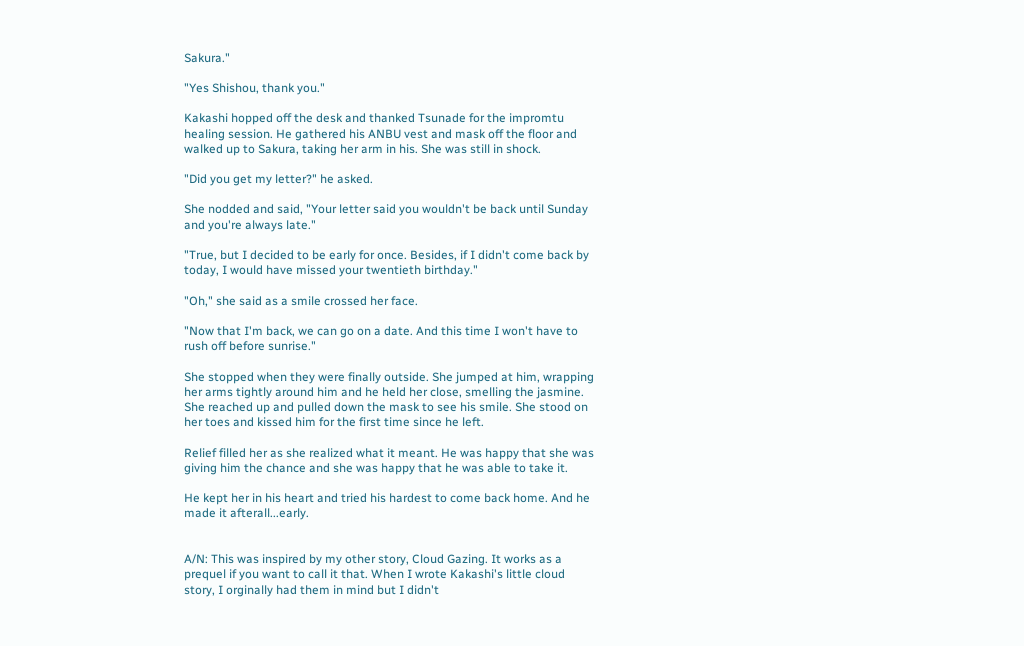Sakura."

"Yes Shishou, thank you."

Kakashi hopped off the desk and thanked Tsunade for the impromtu healing session. He gathered his ANBU vest and mask off the floor and walked up to Sakura, taking her arm in his. She was still in shock.

"Did you get my letter?" he asked.

She nodded and said, "Your letter said you wouldn't be back until Sunday and you're always late."

"True, but I decided to be early for once. Besides, if I didn't come back by today, I would have missed your twentieth birthday."

"Oh," she said as a smile crossed her face.

"Now that I'm back, we can go on a date. And this time I won't have to rush off before sunrise."

She stopped when they were finally outside. She jumped at him, wrapping her arms tightly around him and he held her close, smelling the jasmine. She reached up and pulled down the mask to see his smile. She stood on her toes and kissed him for the first time since he left.

Relief filled her as she realized what it meant. He was happy that she was giving him the chance and she was happy that he was able to take it.

He kept her in his heart and tried his hardest to come back home. And he made it afterall...early.


A/N: This was inspired by my other story, Cloud Gazing. It works as a prequel if you want to call it that. When I wrote Kakashi's little cloud story, I orginally had them in mind but I didn't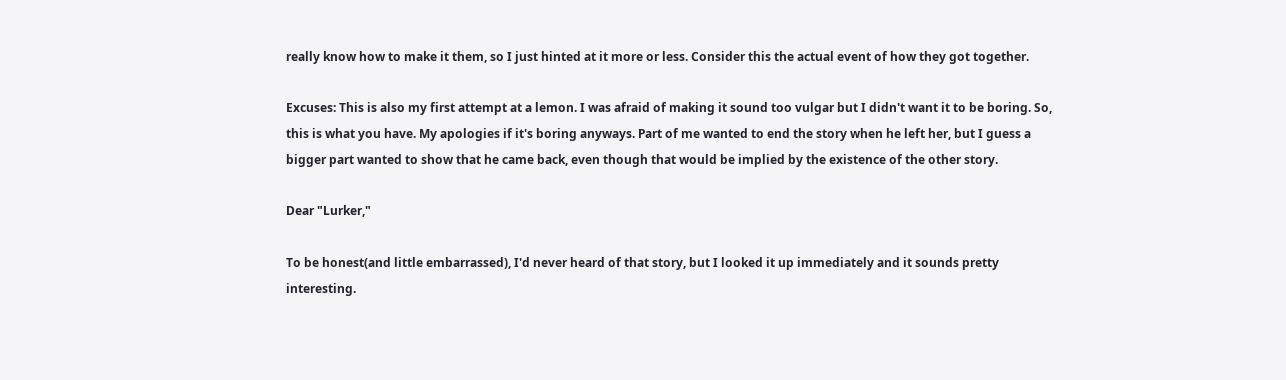really know how to make it them, so I just hinted at it more or less. Consider this the actual event of how they got together.

Excuses: This is also my first attempt at a lemon. I was afraid of making it sound too vulgar but I didn't want it to be boring. So, this is what you have. My apologies if it's boring anyways. Part of me wanted to end the story when he left her, but I guess a bigger part wanted to show that he came back, even though that would be implied by the existence of the other story.

Dear "Lurker,"

To be honest(and little embarrassed), I'd never heard of that story, but I looked it up immediately and it sounds pretty interesting.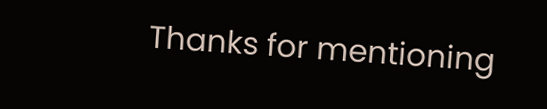Thanks for mentioning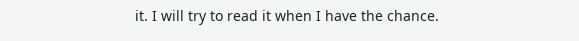it. I will try to read it when I have the chance.